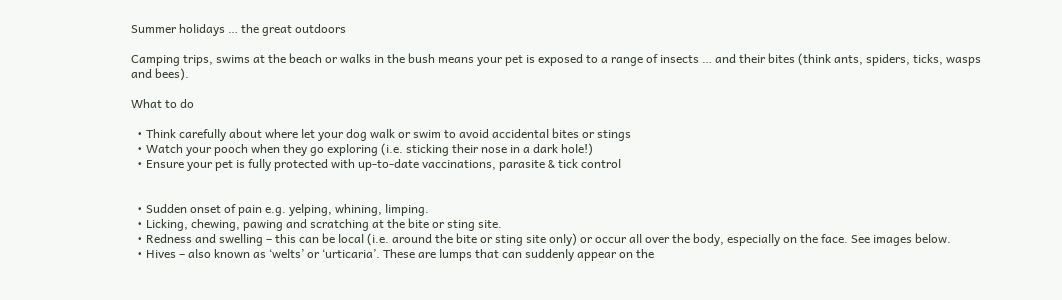Summer holidays … the great outdoors

Camping trips, swims at the beach or walks in the bush means your pet is exposed to a range of insects … and their bites (think ants, spiders, ticks, wasps and bees).

What to do

  • Think carefully about where let your dog walk or swim to avoid accidental bites or stings
  • Watch your pooch when they go exploring (i.e. sticking their nose in a dark hole!)
  • Ensure your pet is fully protected with up-to-date vaccinations, parasite & tick control


  • Sudden onset of pain e.g. yelping, whining, limping.
  • Licking, chewing, pawing and scratching at the bite or sting site.
  • Redness and swelling – this can be local (i.e. around the bite or sting site only) or occur all over the body, especially on the face. See images below.
  • Hives – also known as ‘welts’ or ‘urticaria’. These are lumps that can suddenly appear on the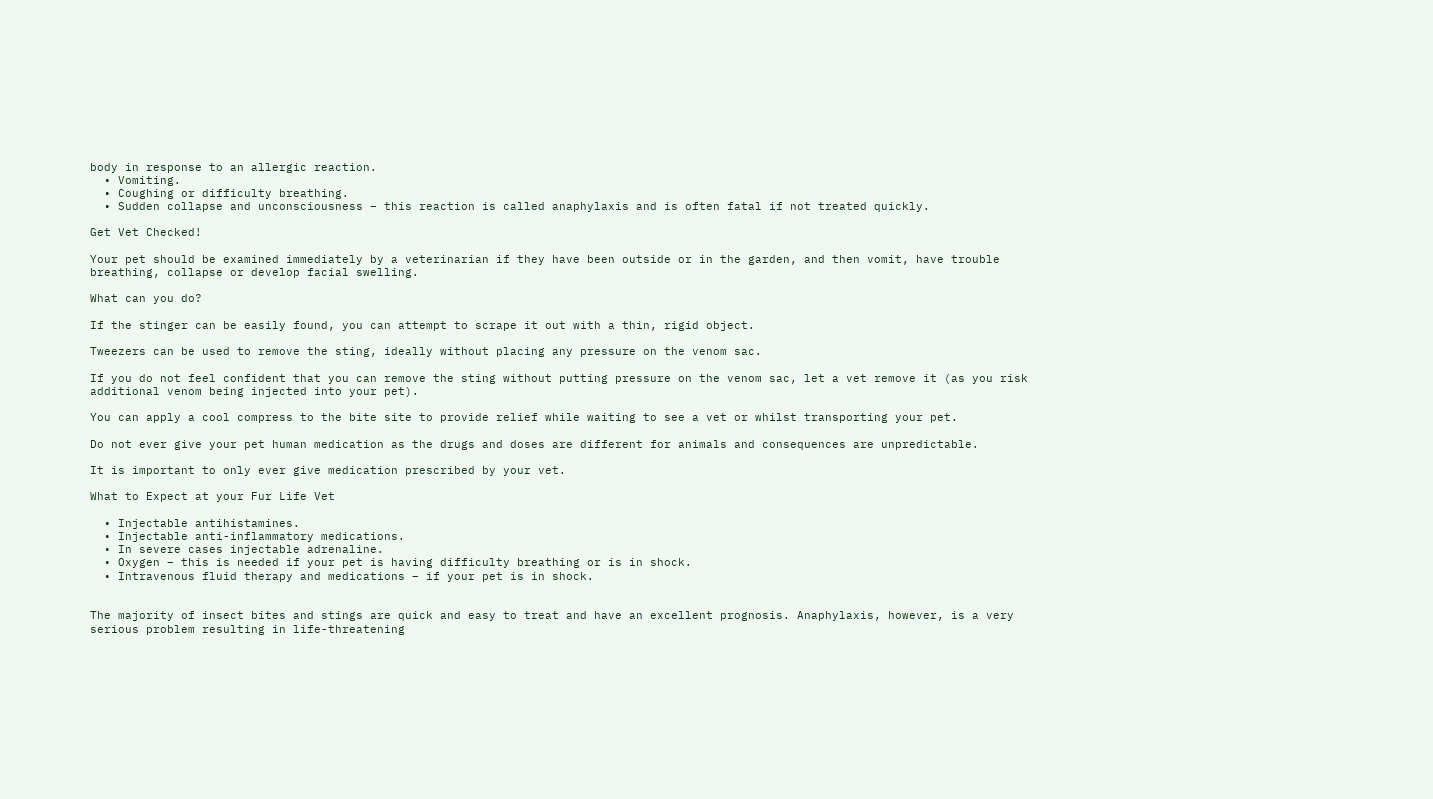body in response to an allergic reaction.
  • Vomiting.
  • Coughing or difficulty breathing.
  • Sudden collapse and unconsciousness – this reaction is called anaphylaxis and is often fatal if not treated quickly.

Get Vet Checked!

Your pet should be examined immediately by a veterinarian if they have been outside or in the garden, and then vomit, have trouble breathing, collapse or develop facial swelling.

What can you do?

If the stinger can be easily found, you can attempt to scrape it out with a thin, rigid object.

Tweezers can be used to remove the sting, ideally without placing any pressure on the venom sac.

If you do not feel confident that you can remove the sting without putting pressure on the venom sac, let a vet remove it (as you risk additional venom being injected into your pet).

You can apply a cool compress to the bite site to provide relief while waiting to see a vet or whilst transporting your pet.

Do not ever give your pet human medication as the drugs and doses are different for animals and consequences are unpredictable.

It is important to only ever give medication prescribed by your vet.

What to Expect at your Fur Life Vet

  • Injectable antihistamines.
  • Injectable anti-inflammatory medications.
  • In severe cases injectable adrenaline.
  • Oxygen – this is needed if your pet is having difficulty breathing or is in shock.
  • Intravenous fluid therapy and medications – if your pet is in shock.


The majority of insect bites and stings are quick and easy to treat and have an excellent prognosis. Anaphylaxis, however, is a very serious problem resulting in life-threatening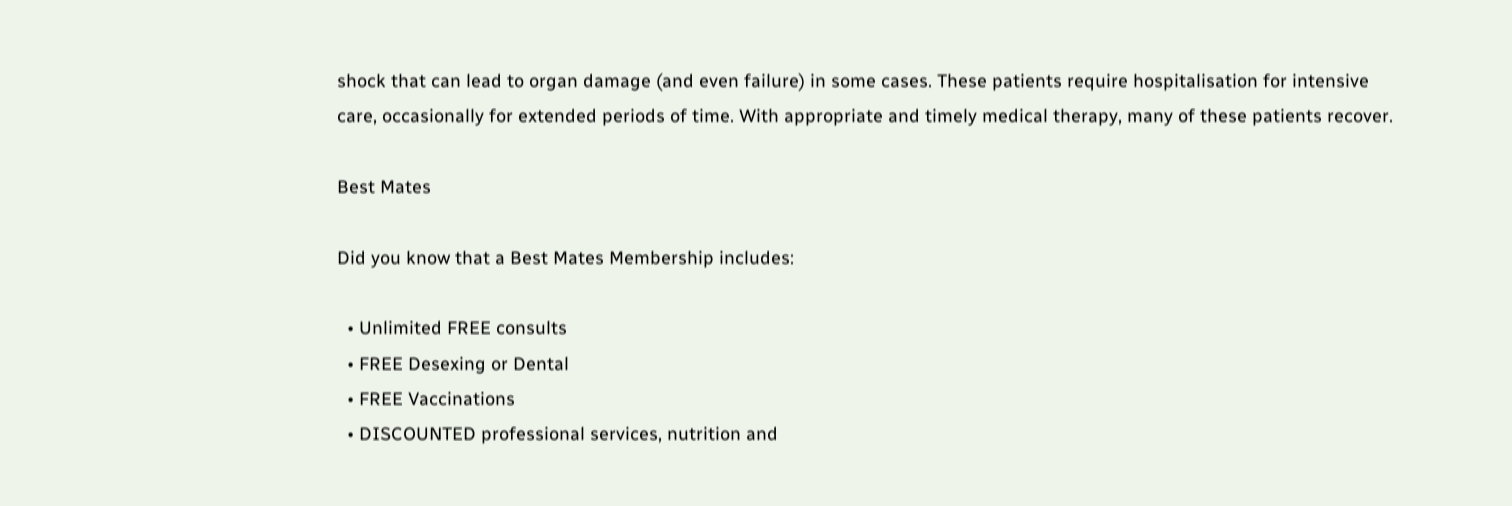shock that can lead to organ damage (and even failure) in some cases. These patients require hospitalisation for intensive care, occasionally for extended periods of time. With appropriate and timely medical therapy, many of these patients recover.

Best Mates

Did you know that a Best Mates Membership includes:

  • Unlimited FREE consults
  • FREE Desexing or Dental
  • FREE Vaccinations
  • DISCOUNTED professional services, nutrition and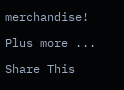merchandise!

Plus more ...

Share This